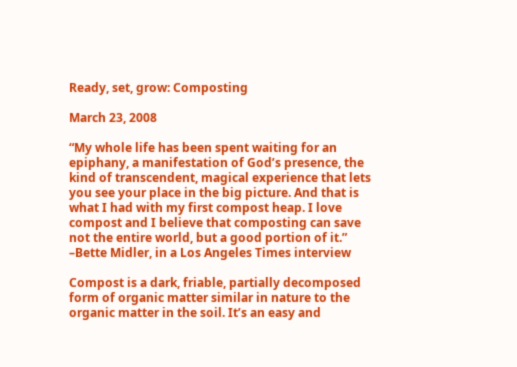Ready, set, grow: Composting

March 23, 2008

“My whole life has been spent waiting for an epiphany, a manifestation of God’s presence, the kind of transcendent, magical experience that lets you see your place in the big picture. And that is what I had with my first compost heap. I love compost and I believe that composting can save not the entire world, but a good portion of it.” –Bette Midler, in a Los Angeles Times interview

Compost is a dark, friable, partially decomposed form of organic matter similar in nature to the organic matter in the soil. It’s an easy and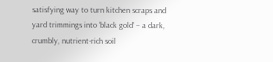satisfying way to turn kitchen scraps and yard trimmings into ‘black gold’ – a dark, crumbly, nutrient-rich soil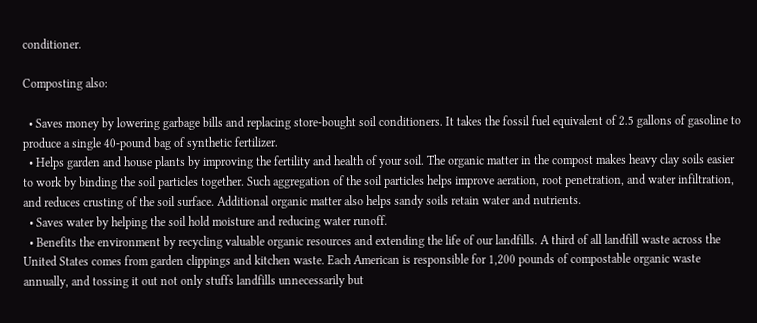conditioner.

Composting also:

  • Saves money by lowering garbage bills and replacing store-bought soil conditioners. It takes the fossil fuel equivalent of 2.5 gallons of gasoline to produce a single 40-pound bag of synthetic fertilizer.
  • Helps garden and house plants by improving the fertility and health of your soil. The organic matter in the compost makes heavy clay soils easier to work by binding the soil particles together. Such aggregation of the soil particles helps improve aeration, root penetration, and water infiltration, and reduces crusting of the soil surface. Additional organic matter also helps sandy soils retain water and nutrients.
  • Saves water by helping the soil hold moisture and reducing water runoff.
  • Benefits the environment by recycling valuable organic resources and extending the life of our landfills. A third of all landfill waste across the United States comes from garden clippings and kitchen waste. Each American is responsible for 1,200 pounds of compostable organic waste annually, and tossing it out not only stuffs landfills unnecessarily but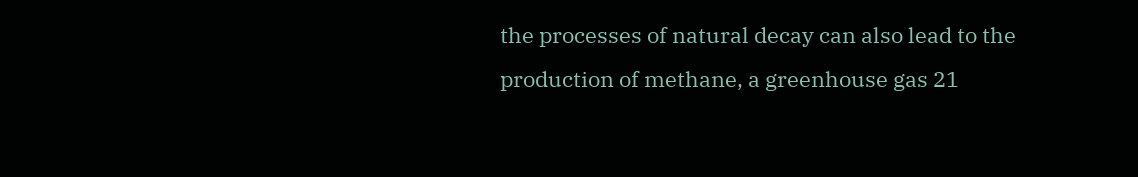the processes of natural decay can also lead to the production of methane, a greenhouse gas 21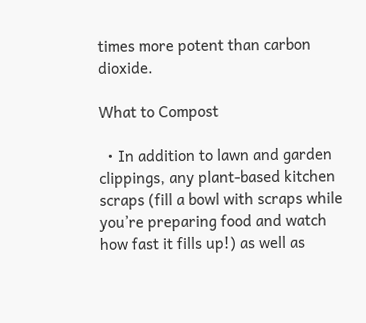times more potent than carbon dioxide.

What to Compost

  • In addition to lawn and garden clippings, any plant-based kitchen scraps (fill a bowl with scraps while you’re preparing food and watch how fast it fills up!) as well as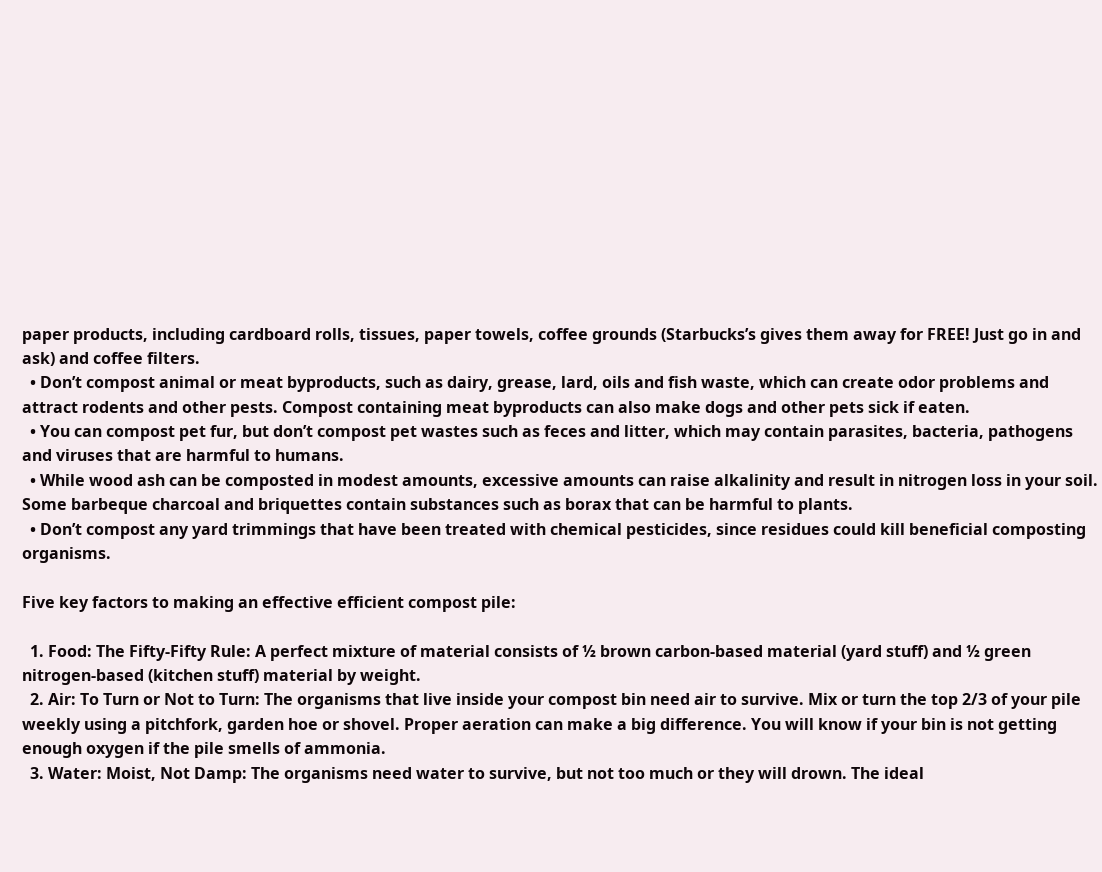paper products, including cardboard rolls, tissues, paper towels, coffee grounds (Starbucks’s gives them away for FREE! Just go in and ask) and coffee filters.
  • Don’t compost animal or meat byproducts, such as dairy, grease, lard, oils and fish waste, which can create odor problems and attract rodents and other pests. Compost containing meat byproducts can also make dogs and other pets sick if eaten.
  • You can compost pet fur, but don’t compost pet wastes such as feces and litter, which may contain parasites, bacteria, pathogens and viruses that are harmful to humans.
  • While wood ash can be composted in modest amounts, excessive amounts can raise alkalinity and result in nitrogen loss in your soil. Some barbeque charcoal and briquettes contain substances such as borax that can be harmful to plants.
  • Don’t compost any yard trimmings that have been treated with chemical pesticides, since residues could kill beneficial composting organisms.

Five key factors to making an effective efficient compost pile:

  1. Food: The Fifty-Fifty Rule: A perfect mixture of material consists of ½ brown carbon-based material (yard stuff) and ½ green nitrogen-based (kitchen stuff) material by weight.
  2. Air: To Turn or Not to Turn: The organisms that live inside your compost bin need air to survive. Mix or turn the top 2/3 of your pile weekly using a pitchfork, garden hoe or shovel. Proper aeration can make a big difference. You will know if your bin is not getting enough oxygen if the pile smells of ammonia.
  3. Water: Moist, Not Damp: The organisms need water to survive, but not too much or they will drown. The ideal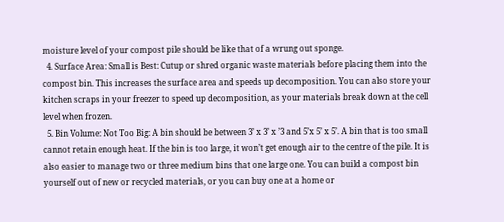moisture level of your compost pile should be like that of a wrung out sponge.
  4. Surface Area: Small is Best: Cutup or shred organic waste materials before placing them into the compost bin. This increases the surface area and speeds up decomposition. You can also store your kitchen scraps in your freezer to speed up decomposition, as your materials break down at the cell level when frozen.
  5. Bin Volume: Not Too Big: A bin should be between 3’ x 3’ x ’3 and 5’x 5’ x 5’. A bin that is too small cannot retain enough heat. If the bin is too large, it won’t get enough air to the centre of the pile. It is also easier to manage two or three medium bins that one large one. You can build a compost bin yourself out of new or recycled materials, or you can buy one at a home or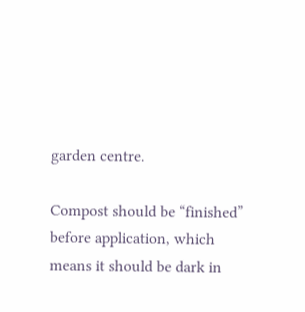garden centre.

Compost should be “finished” before application, which means it should be dark in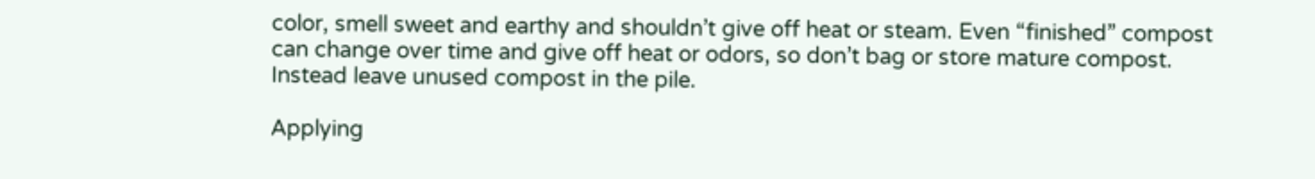color, smell sweet and earthy and shouldn’t give off heat or steam. Even “finished” compost can change over time and give off heat or odors, so don’t bag or store mature compost. Instead leave unused compost in the pile.

Applying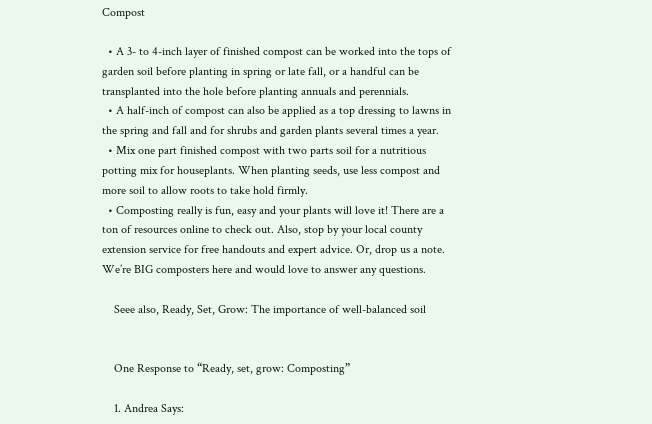Compost

  • A 3- to 4-inch layer of finished compost can be worked into the tops of garden soil before planting in spring or late fall, or a handful can be transplanted into the hole before planting annuals and perennials.
  • A half-inch of compost can also be applied as a top dressing to lawns in the spring and fall and for shrubs and garden plants several times a year.
  • Mix one part finished compost with two parts soil for a nutritious potting mix for houseplants. When planting seeds, use less compost and more soil to allow roots to take hold firmly.
  • Composting really is fun, easy and your plants will love it! There are a ton of resources online to check out. Also, stop by your local county extension service for free handouts and expert advice. Or, drop us a note. We’re BIG composters here and would love to answer any questions.

    Seee also, Ready, Set, Grow: The importance of well-balanced soil


    One Response to “Ready, set, grow: Composting”

    1. Andrea Says: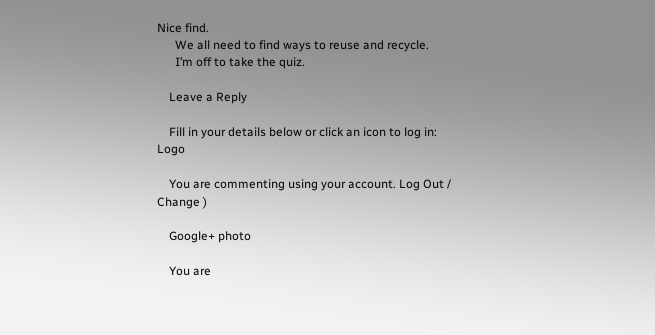Nice find.
      We all need to find ways to reuse and recycle.
      I’m off to take the quiz.

    Leave a Reply

    Fill in your details below or click an icon to log in: Logo

    You are commenting using your account. Log Out /  Change )

    Google+ photo

    You are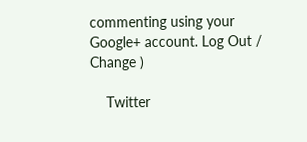commenting using your Google+ account. Log Out /  Change )

    Twitter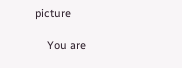picture

    You are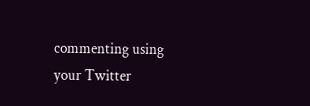commenting using your Twitter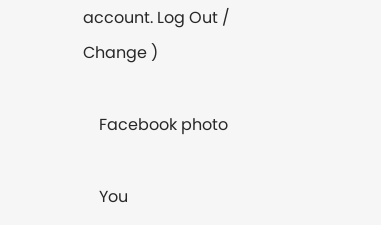account. Log Out /  Change )

    Facebook photo

    You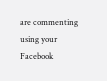are commenting using your Facebook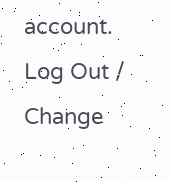account. Log Out /  Change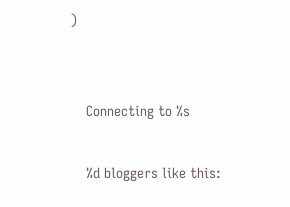)


    Connecting to %s

    %d bloggers like this: